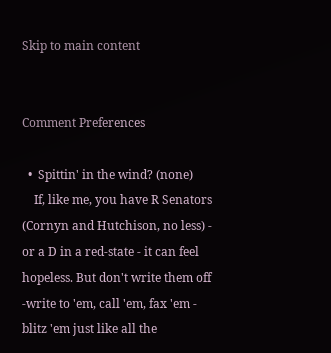Skip to main content


Comment Preferences

  •  Spittin' in the wind? (none)
    If, like me, you have R Senators (Cornyn and Hutchison, no less) - or a D in a red-state - it can feel hopeless. But don't write them off -write to 'em, call 'em, fax 'em - blitz 'em just like all the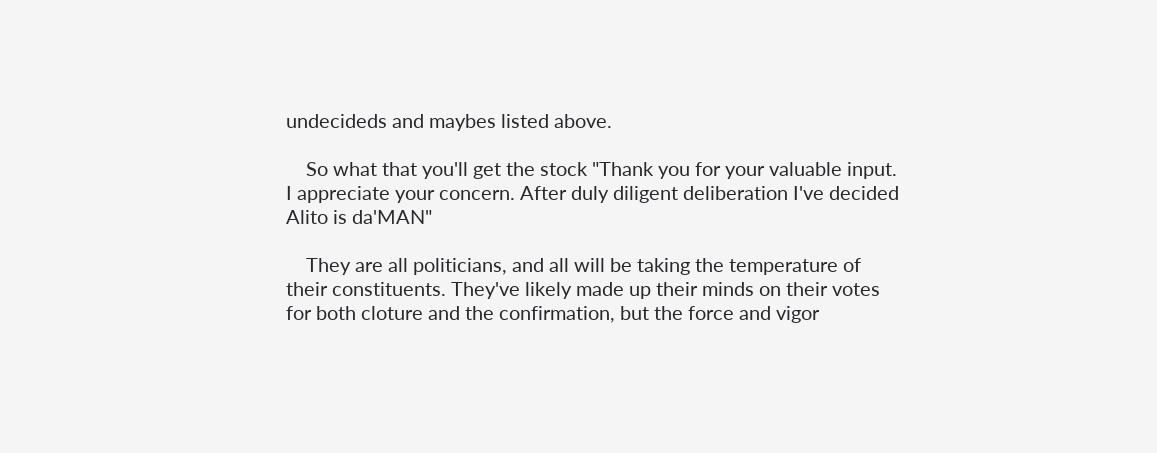undecideds and maybes listed above.

    So what that you'll get the stock "Thank you for your valuable input. I appreciate your concern. After duly diligent deliberation I've decided Alito is da'MAN"

    They are all politicians, and all will be taking the temperature of their constituents. They've likely made up their minds on their votes for both cloture and the confirmation, but the force and vigor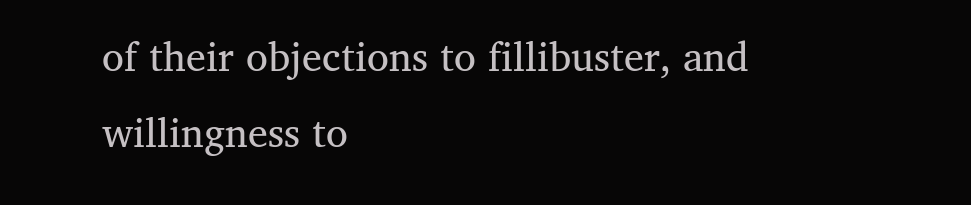of their objections to fillibuster, and willingness to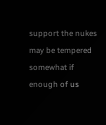support the nukes may be tempered somewhat if enough of us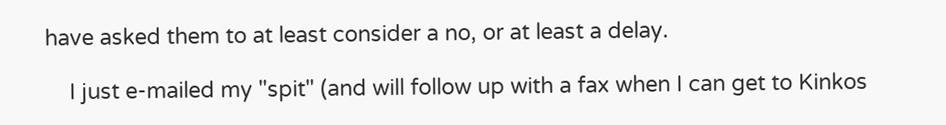have asked them to at least consider a no, or at least a delay.

    I just e-mailed my "spit" (and will follow up with a fax when I can get to Kinkos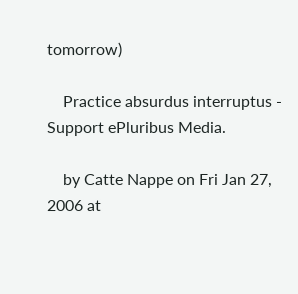tomorrow)

    Practice absurdus interruptus - Support ePluribus Media.

    by Catte Nappe on Fri Jan 27, 2006 at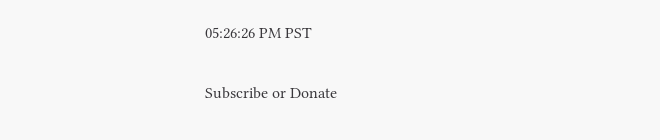05:26:26 PM PST

Subscribe or Donate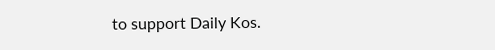to support Daily Kos.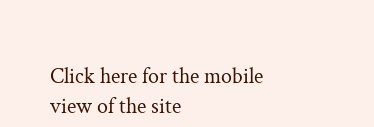Click here for the mobile view of the site